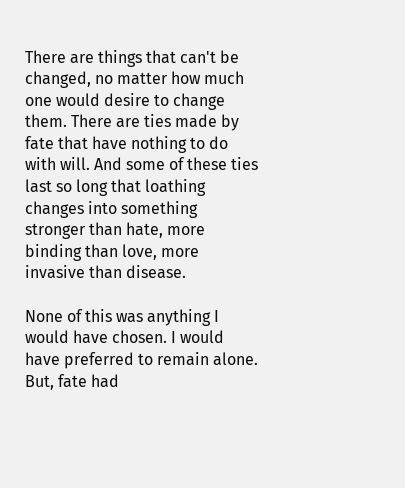There are things that can't be changed, no matter how much one would desire to change them. There are ties made by fate that have nothing to do with will. And some of these ties last so long that loathing changes into something stronger than hate, more binding than love, more invasive than disease.

None of this was anything I would have chosen. I would have preferred to remain alone. But, fate had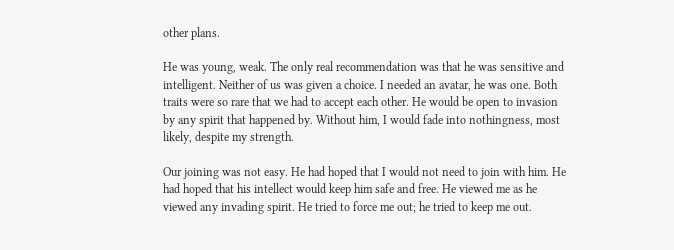other plans.

He was young, weak. The only real recommendation was that he was sensitive and intelligent. Neither of us was given a choice. I needed an avatar, he was one. Both traits were so rare that we had to accept each other. He would be open to invasion by any spirit that happened by. Without him, I would fade into nothingness, most likely, despite my strength.

Our joining was not easy. He had hoped that I would not need to join with him. He had hoped that his intellect would keep him safe and free. He viewed me as he viewed any invading spirit. He tried to force me out; he tried to keep me out.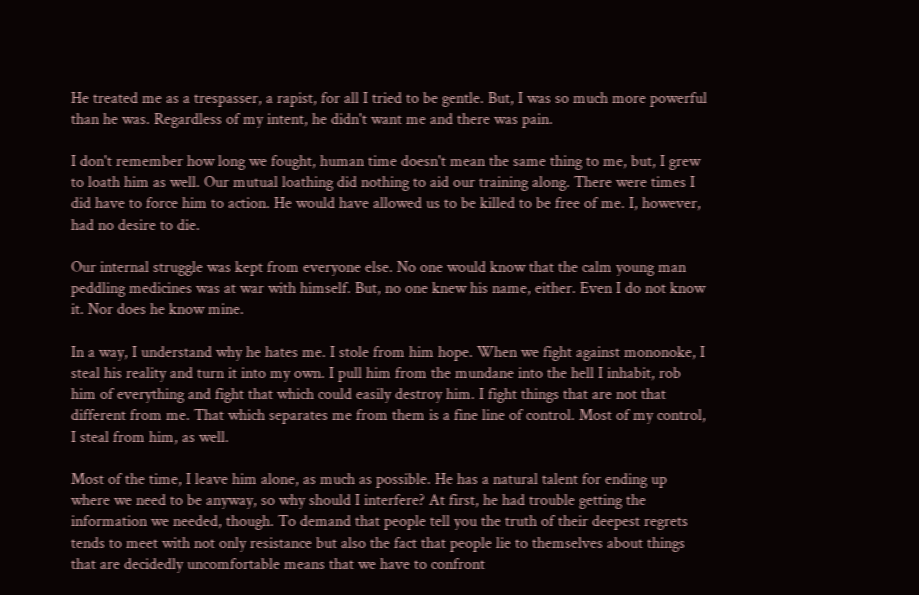He treated me as a trespasser, a rapist, for all I tried to be gentle. But, I was so much more powerful than he was. Regardless of my intent, he didn't want me and there was pain.

I don't remember how long we fought, human time doesn't mean the same thing to me, but, I grew to loath him as well. Our mutual loathing did nothing to aid our training along. There were times I did have to force him to action. He would have allowed us to be killed to be free of me. I, however, had no desire to die.

Our internal struggle was kept from everyone else. No one would know that the calm young man peddling medicines was at war with himself. But, no one knew his name, either. Even I do not know it. Nor does he know mine.

In a way, I understand why he hates me. I stole from him hope. When we fight against mononoke, I steal his reality and turn it into my own. I pull him from the mundane into the hell I inhabit, rob him of everything and fight that which could easily destroy him. I fight things that are not that different from me. That which separates me from them is a fine line of control. Most of my control, I steal from him, as well.

Most of the time, I leave him alone, as much as possible. He has a natural talent for ending up where we need to be anyway, so why should I interfere? At first, he had trouble getting the information we needed, though. To demand that people tell you the truth of their deepest regrets tends to meet with not only resistance but also the fact that people lie to themselves about things that are decidedly uncomfortable means that we have to confront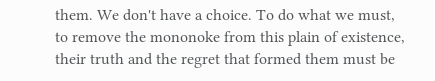them. We don't have a choice. To do what we must, to remove the mononoke from this plain of existence, their truth and the regret that formed them must be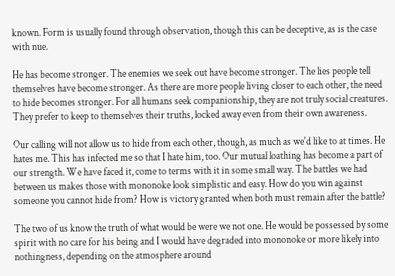known. Form is usually found through observation, though this can be deceptive, as is the case with nue.

He has become stronger. The enemies we seek out have become stronger. The lies people tell themselves have become stronger. As there are more people living closer to each other, the need to hide becomes stronger. For all humans seek companionship, they are not truly social creatures. They prefer to keep to themselves their truths, locked away even from their own awareness.

Our calling will not allow us to hide from each other, though, as much as we'd like to at times. He hates me. This has infected me so that I hate him, too. Our mutual loathing has become a part of our strength. We have faced it, come to terms with it in some small way. The battles we had between us makes those with mononoke look simplistic and easy. How do you win against someone you cannot hide from? How is victory granted when both must remain after the battle?

The two of us know the truth of what would be were we not one. He would be possessed by some spirit with no care for his being and I would have degraded into mononoke or more likely into nothingness, depending on the atmosphere around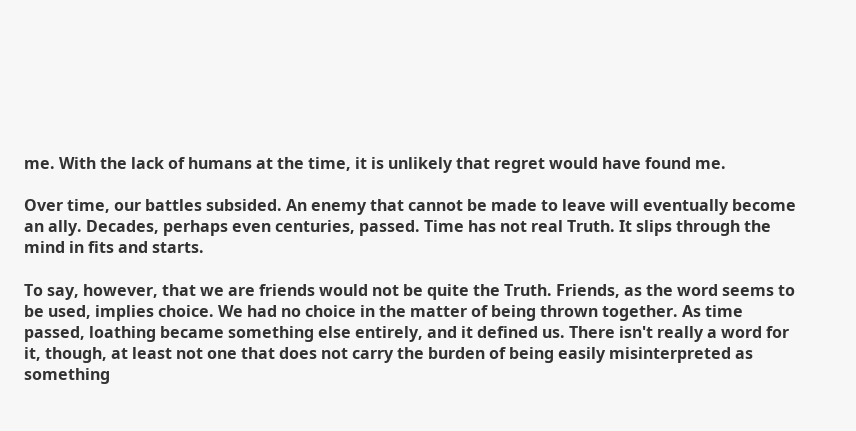me. With the lack of humans at the time, it is unlikely that regret would have found me.

Over time, our battles subsided. An enemy that cannot be made to leave will eventually become an ally. Decades, perhaps even centuries, passed. Time has not real Truth. It slips through the mind in fits and starts.

To say, however, that we are friends would not be quite the Truth. Friends, as the word seems to be used, implies choice. We had no choice in the matter of being thrown together. As time passed, loathing became something else entirely, and it defined us. There isn't really a word for it, though, at least not one that does not carry the burden of being easily misinterpreted as something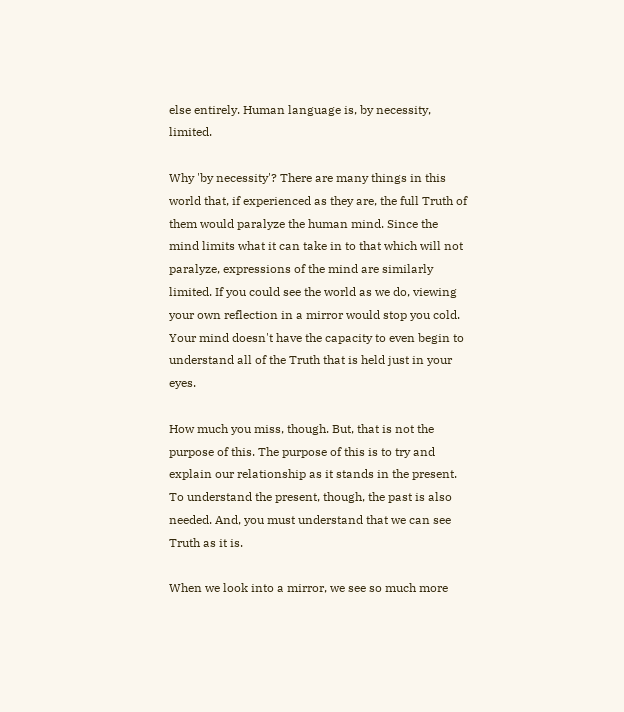else entirely. Human language is, by necessity, limited.

Why 'by necessity'? There are many things in this world that, if experienced as they are, the full Truth of them would paralyze the human mind. Since the mind limits what it can take in to that which will not paralyze, expressions of the mind are similarly limited. If you could see the world as we do, viewing your own reflection in a mirror would stop you cold. Your mind doesn't have the capacity to even begin to understand all of the Truth that is held just in your eyes.

How much you miss, though. But, that is not the purpose of this. The purpose of this is to try and explain our relationship as it stands in the present. To understand the present, though, the past is also needed. And, you must understand that we can see Truth as it is.

When we look into a mirror, we see so much more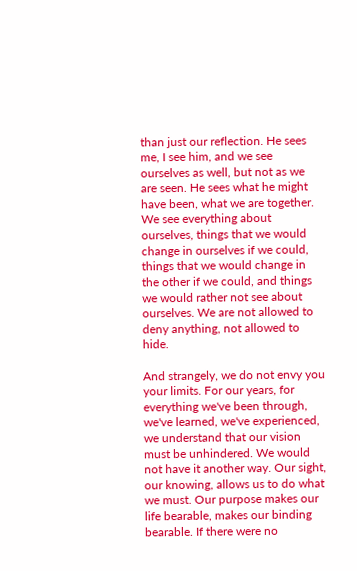than just our reflection. He sees me, I see him, and we see ourselves as well, but not as we are seen. He sees what he might have been, what we are together. We see everything about ourselves, things that we would change in ourselves if we could, things that we would change in the other if we could, and things we would rather not see about ourselves. We are not allowed to deny anything, not allowed to hide.

And strangely, we do not envy you your limits. For our years, for everything we've been through, we've learned, we've experienced, we understand that our vision must be unhindered. We would not have it another way. Our sight, our knowing, allows us to do what we must. Our purpose makes our life bearable, makes our binding bearable. If there were no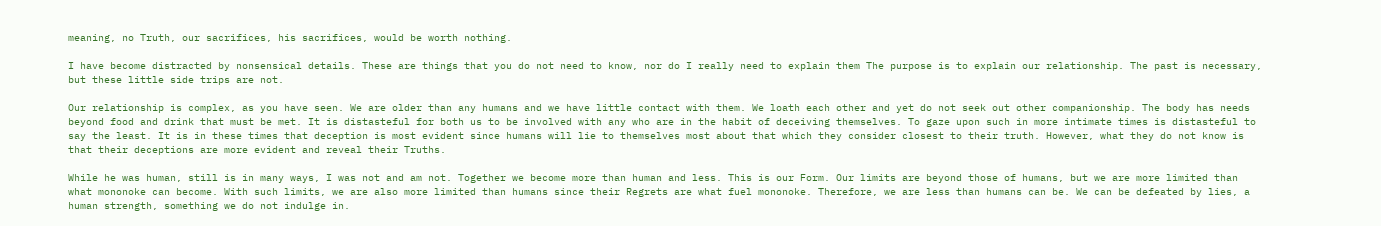meaning, no Truth, our sacrifices, his sacrifices, would be worth nothing.

I have become distracted by nonsensical details. These are things that you do not need to know, nor do I really need to explain them The purpose is to explain our relationship. The past is necessary, but these little side trips are not.

Our relationship is complex, as you have seen. We are older than any humans and we have little contact with them. We loath each other and yet do not seek out other companionship. The body has needs beyond food and drink that must be met. It is distasteful for both us to be involved with any who are in the habit of deceiving themselves. To gaze upon such in more intimate times is distasteful to say the least. It is in these times that deception is most evident since humans will lie to themselves most about that which they consider closest to their truth. However, what they do not know is that their deceptions are more evident and reveal their Truths.

While he was human, still is in many ways, I was not and am not. Together we become more than human and less. This is our Form. Our limits are beyond those of humans, but we are more limited than what mononoke can become. With such limits, we are also more limited than humans since their Regrets are what fuel mononoke. Therefore, we are less than humans can be. We can be defeated by lies, a human strength, something we do not indulge in.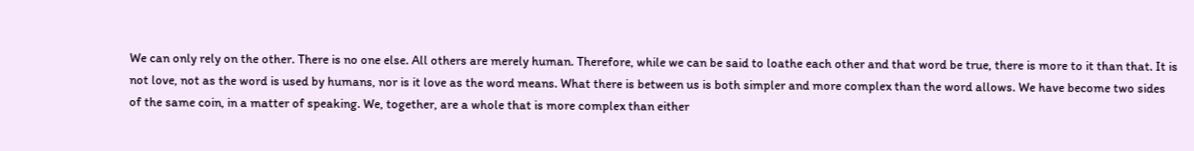We can only rely on the other. There is no one else. All others are merely human. Therefore, while we can be said to loathe each other and that word be true, there is more to it than that. It is not love, not as the word is used by humans, nor is it love as the word means. What there is between us is both simpler and more complex than the word allows. We have become two sides of the same coin, in a matter of speaking. We, together, are a whole that is more complex than either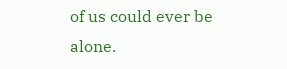of us could ever be alone.